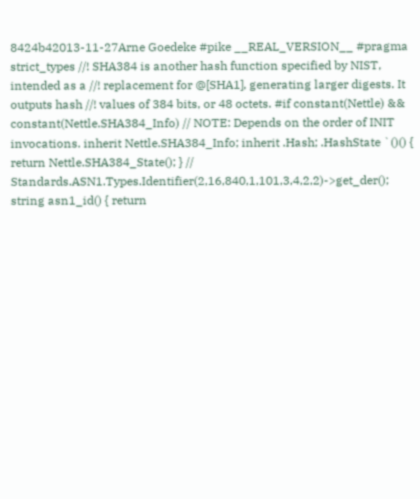8424b42013-11-27Arne Goedeke #pike __REAL_VERSION__ #pragma strict_types //! SHA384 is another hash function specified by NIST, intended as a //! replacement for @[SHA1], generating larger digests. It outputs hash //! values of 384 bits, or 48 octets. #if constant(Nettle) && constant(Nettle.SHA384_Info) // NOTE: Depends on the order of INIT invocations. inherit Nettle.SHA384_Info; inherit .Hash; .HashState `()() { return Nettle.SHA384_State(); } // Standards.ASN1.Types.Identifier(2,16,840,1,101,3,4,2,2)->get_der(); string asn1_id() { return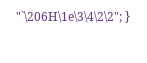"`\206H\1e\3\4\2\2"; }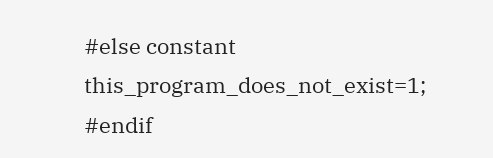#else constant this_program_does_not_exist=1; #endif